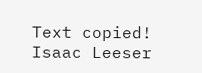Text copied!
Isaac Leeser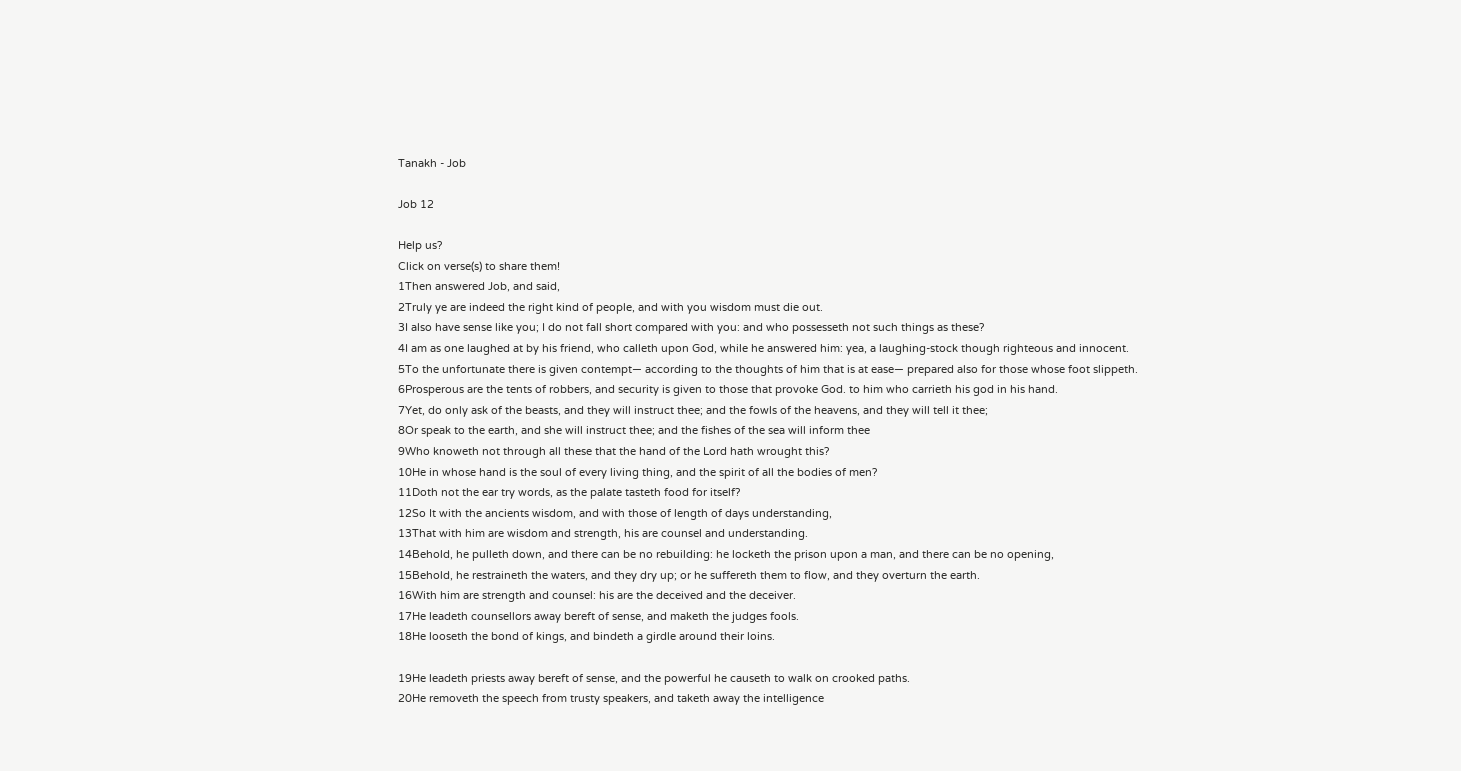Tanakh - Job

Job 12

Help us?
Click on verse(s) to share them!
1Then answered Job, and said,
2Truly ye are indeed the right kind of people, and with you wisdom must die out.
3I also have sense like you; I do not fall short compared with you: and who possesseth not such things as these?
4I am as one laughed at by his friend, who calleth upon God, while he answered him: yea, a laughing-stock though righteous and innocent.
5To the unfortunate there is given contempt— according to the thoughts of him that is at ease— prepared also for those whose foot slippeth.
6Prosperous are the tents of robbers, and security is given to those that provoke God. to him who carrieth his god in his hand.
7Yet, do only ask of the beasts, and they will instruct thee; and the fowls of the heavens, and they will tell it thee;
8Or speak to the earth, and she will instruct thee; and the fishes of the sea will inform thee
9Who knoweth not through all these that the hand of the Lord hath wrought this?
10He in whose hand is the soul of every living thing, and the spirit of all the bodies of men?
11Doth not the ear try words, as the palate tasteth food for itself?
12So It with the ancients wisdom, and with those of length of days understanding,
13That with him are wisdom and strength, his are counsel and understanding.
14Behold, he pulleth down, and there can be no rebuilding: he locketh the prison upon a man, and there can be no opening,
15Behold, he restraineth the waters, and they dry up; or he suffereth them to flow, and they overturn the earth.
16With him are strength and counsel: his are the deceived and the deceiver.
17He leadeth counsellors away bereft of sense, and maketh the judges fools.
18He looseth the bond of kings, and bindeth a girdle around their loins.

19He leadeth priests away bereft of sense, and the powerful he causeth to walk on crooked paths.
20He removeth the speech from trusty speakers, and taketh away the intelligence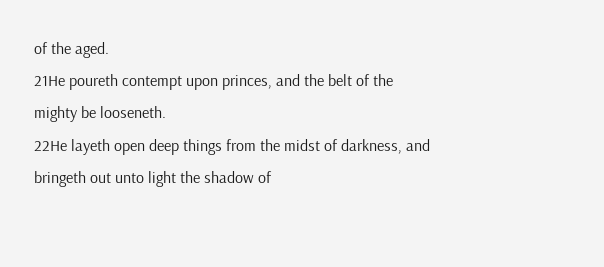of the aged.
21He poureth contempt upon princes, and the belt of the mighty be looseneth.
22He layeth open deep things from the midst of darkness, and bringeth out unto light the shadow of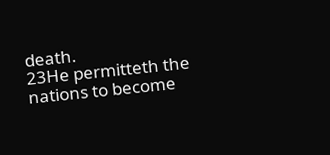death.
23He permitteth the nations to become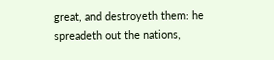great, and destroyeth them: he spreadeth out the nations,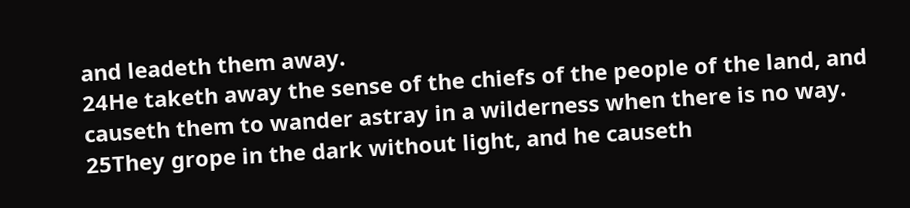and leadeth them away.
24He taketh away the sense of the chiefs of the people of the land, and causeth them to wander astray in a wilderness when there is no way.
25They grope in the dark without light, and he causeth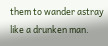them to wander astray like a drunken man.